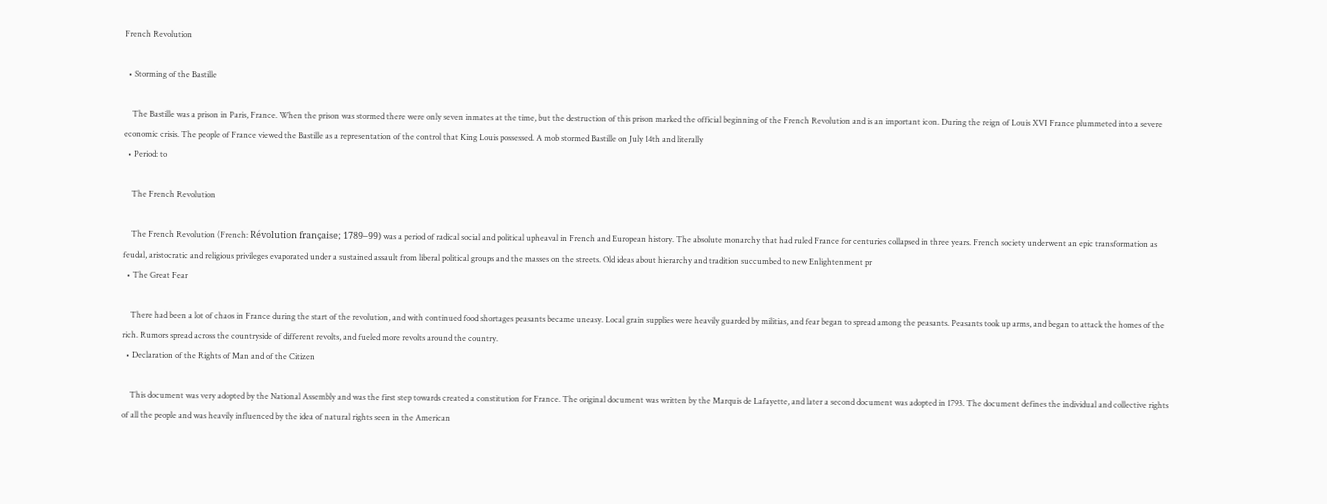French Revolution

  • Storming of the Bastille

    The Bastille was a prison in Paris, France. When the prison was stormed there were only seven inmates at the time, but the destruction of this prison marked the official beginning of the French Revolution and is an important icon. During the reign of Louis XVI France plummeted into a severe economic crisis. The people of France viewed the Bastille as a representation of the control that King Louis possessed. A mob stormed Bastille on July 14th and literally
  • Period: to

    The French Revolution

    The French Revolution (French: Révolution française; 1789–99) was a period of radical social and political upheaval in French and European history. The absolute monarchy that had ruled France for centuries collapsed in three years. French society underwent an epic transformation as feudal, aristocratic and religious privileges evaporated under a sustained assault from liberal political groups and the masses on the streets. Old ideas about hierarchy and tradition succumbed to new Enlightenment pr
  • The Great Fear

    There had been a lot of chaos in France during the start of the revolution, and with continued food shortages peasants became uneasy. Local grain supplies were heavily guarded by militias, and fear began to spread among the peasants. Peasants took up arms, and began to attack the homes of the rich. Rumors spread across the countryside of different revolts, and fueled more revolts around the country.
  • Declaration of the Rights of Man and of the Citizen

    This document was very adopted by the National Assembly and was the first step towards created a constitution for France. The original document was written by the Marquis de Lafayette, and later a second document was adopted in 1793. The document defines the individual and collective rights of all the people and was heavily influenced by the idea of natural rights seen in the American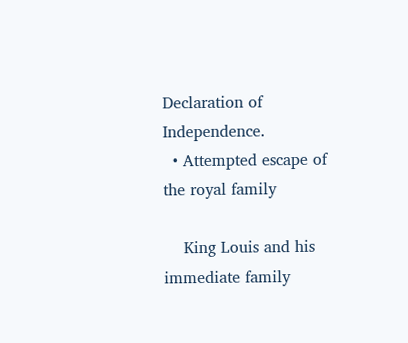Declaration of Independence.
  • Attempted escape of the royal family

    King Louis and his immediate family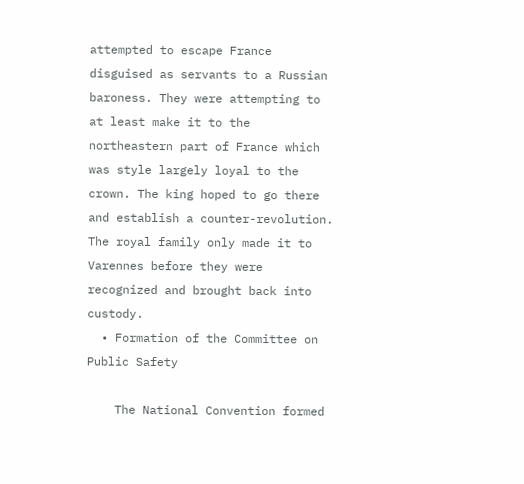attempted to escape France disguised as servants to a Russian baroness. They were attempting to at least make it to the northeastern part of France which was style largely loyal to the crown. The king hoped to go there and establish a counter-revolution. The royal family only made it to Varennes before they were recognized and brought back into custody.
  • Formation of the Committee on Public Safety

    The National Convention formed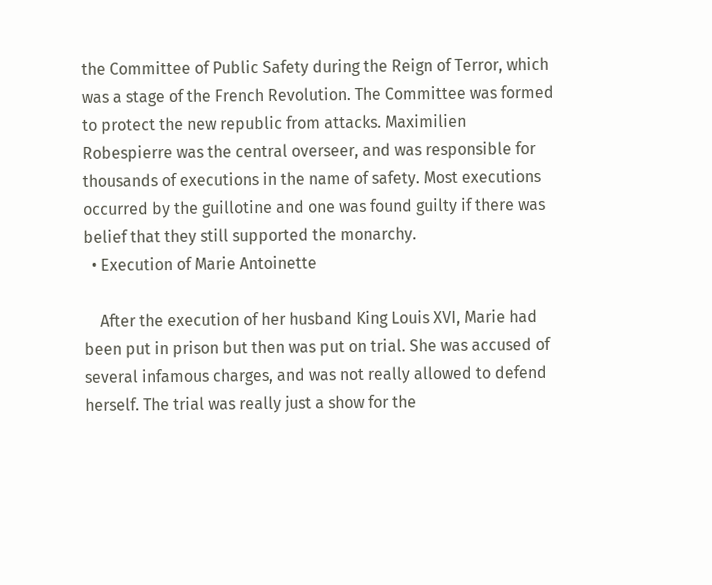the Committee of Public Safety during the Reign of Terror, which was a stage of the French Revolution. The Committee was formed to protect the new republic from attacks. Maximilien Robespierre was the central overseer, and was responsible for thousands of executions in the name of safety. Most executions occurred by the guillotine and one was found guilty if there was belief that they still supported the monarchy.
  • Execution of Marie Antoinette

    After the execution of her husband King Louis XVI, Marie had been put in prison but then was put on trial. She was accused of several infamous charges, and was not really allowed to defend herself. The trial was really just a show for the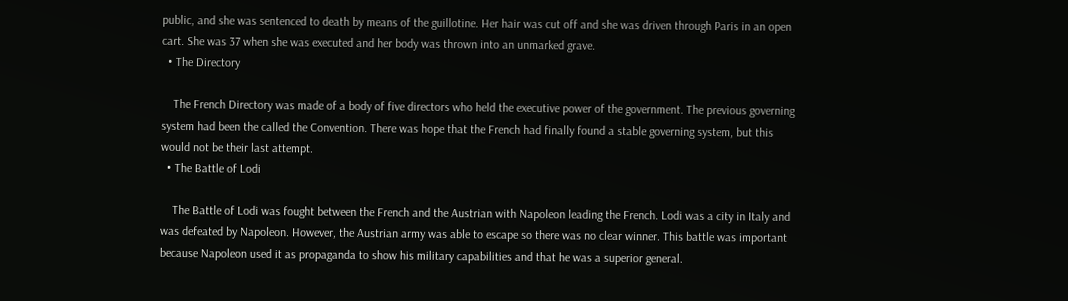public, and she was sentenced to death by means of the guillotine. Her hair was cut off and she was driven through Paris in an open cart. She was 37 when she was executed and her body was thrown into an unmarked grave.
  • The Directory

    The French Directory was made of a body of five directors who held the executive power of the government. The previous governing system had been the called the Convention. There was hope that the French had finally found a stable governing system, but this would not be their last attempt.
  • The Battle of Lodi

    The Battle of Lodi was fought between the French and the Austrian with Napoleon leading the French. Lodi was a city in Italy and was defeated by Napoleon. However, the Austrian army was able to escape so there was no clear winner. This battle was important because Napoleon used it as propaganda to show his military capabilities and that he was a superior general.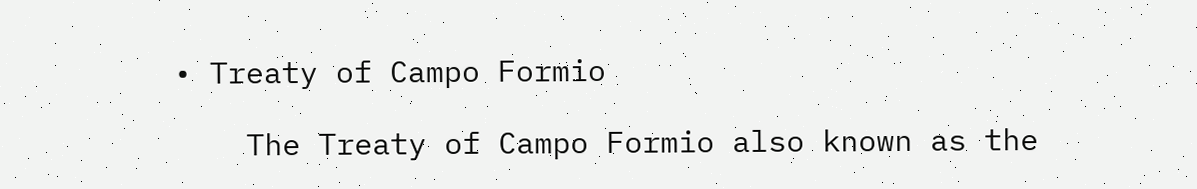• Treaty of Campo Formio

    The Treaty of Campo Formio also known as the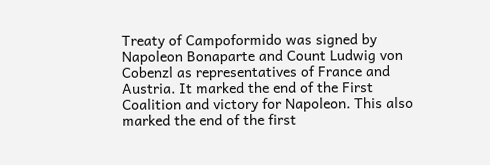Treaty of Campoformido was signed by Napoleon Bonaparte and Count Ludwig von Cobenzl as representatives of France and Austria. It marked the end of the First Coalition and victory for Napoleon. This also marked the end of the first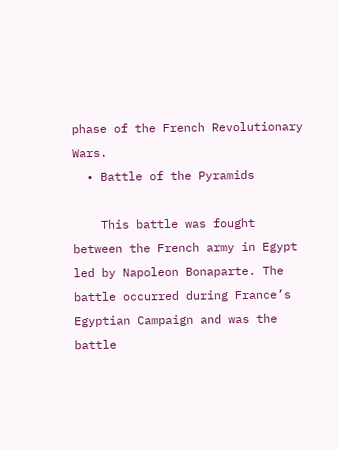phase of the French Revolutionary Wars.
  • Battle of the Pyramids

    This battle was fought between the French army in Egypt led by Napoleon Bonaparte. The battle occurred during France’s Egyptian Campaign and was the battle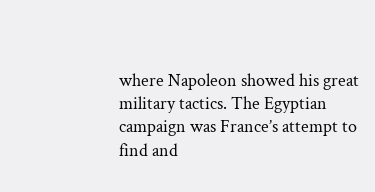where Napoleon showed his great military tactics. The Egyptian campaign was France’s attempt to find and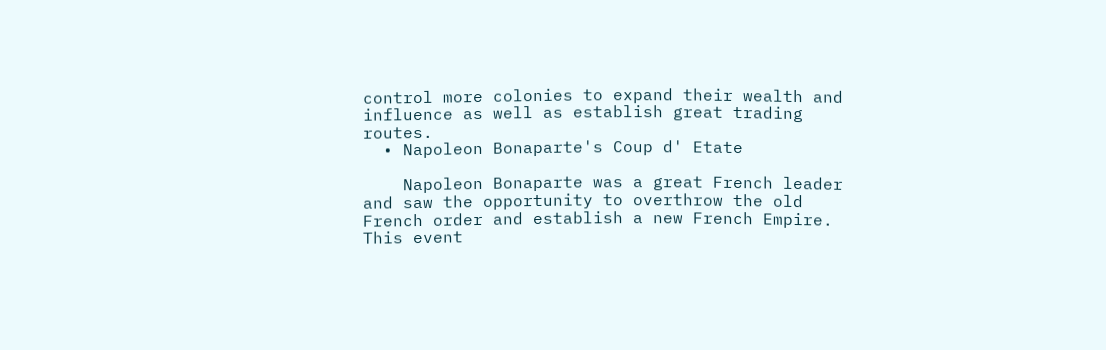control more colonies to expand their wealth and influence as well as establish great trading routes.
  • Napoleon Bonaparte's Coup d' Etate

    Napoleon Bonaparte was a great French leader and saw the opportunity to overthrow the old French order and establish a new French Empire. This event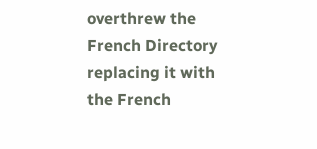overthrew the French Directory replacing it with the French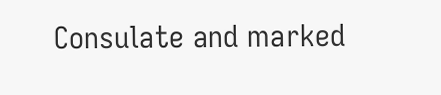Consulate and marked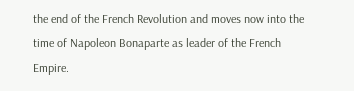the end of the French Revolution and moves now into the time of Napoleon Bonaparte as leader of the French Empire.